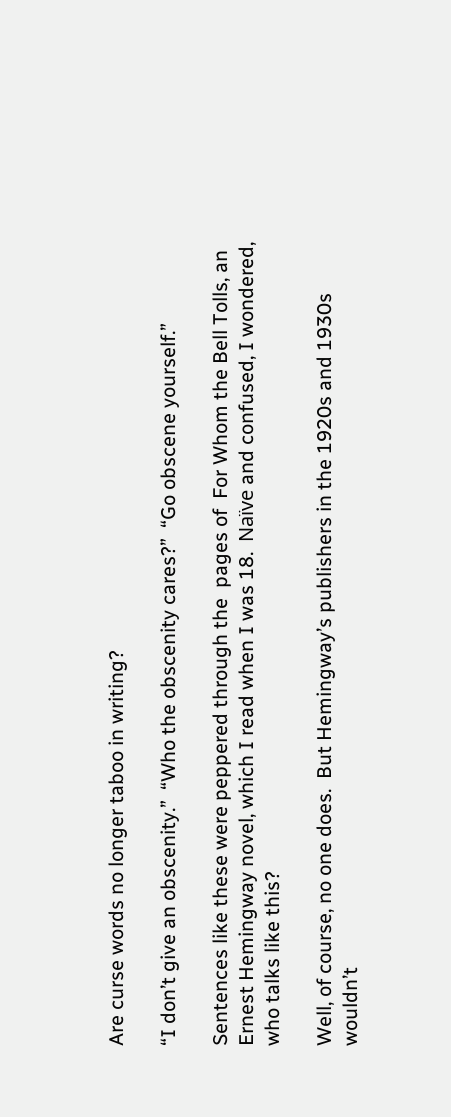Are curse words no longer taboo in writing?

“I don’t give an obscenity.”  “Who the obscenity cares?”  “Go obscene yourself.”

Sentences like these were peppered through the  pages of  For Whom the Bell Tolls, an Ernest Hemingway novel, which I read when I was 18.  Naïve and confused, I wondered, who talks like this?

Well, of course, no one does.  But Hemingway’s publishers in the 1920s and 1930s wouldn’t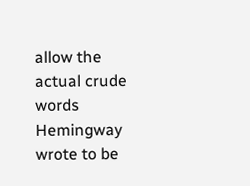allow the actual crude words Hemingway wrote to be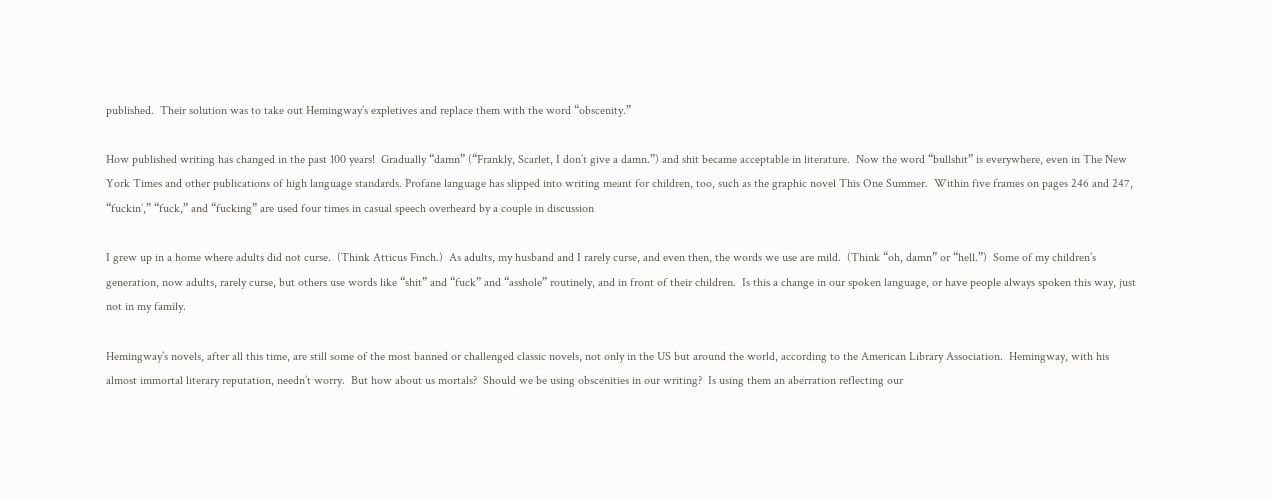published.  Their solution was to take out Hemingway’s expletives and replace them with the word “obscenity.”

How published writing has changed in the past 100 years!  Gradually “damn” (“Frankly, Scarlet, I don’t give a damn.”) and shit became acceptable in literature.  Now the word “bullshit” is everywhere, even in The New York Times and other publications of high language standards. Profane language has slipped into writing meant for children, too, such as the graphic novel This One Summer.  Within five frames on pages 246 and 247, “fuckin’,” “fuck,” and “fucking” are used four times in casual speech overheard by a couple in discussion

I grew up in a home where adults did not curse.  (Think Atticus Finch.)  As adults, my husband and I rarely curse, and even then, the words we use are mild.  (Think “oh, damn” or “hell.”)  Some of my children’s generation, now adults, rarely curse, but others use words like “shit” and “fuck” and “asshole” routinely, and in front of their children.  Is this a change in our spoken language, or have people always spoken this way, just not in my family.

Hemingway’s novels, after all this time, are still some of the most banned or challenged classic novels, not only in the US but around the world, according to the American Library Association.  Hemingway, with his almost immortal literary reputation, needn’t worry.  But how about us mortals?  Should we be using obscenities in our writing?  Is using them an aberration reflecting our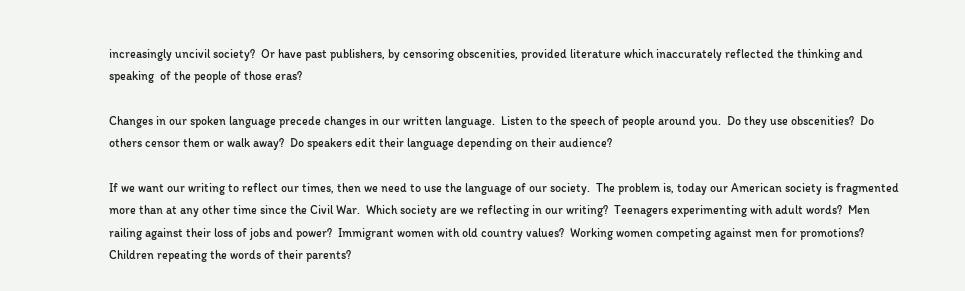increasingly uncivil society?  Or have past publishers, by censoring obscenities, provided literature which inaccurately reflected the thinking and speaking  of the people of those eras?

Changes in our spoken language precede changes in our written language.  Listen to the speech of people around you.  Do they use obscenities?  Do others censor them or walk away?  Do speakers edit their language depending on their audience?

If we want our writing to reflect our times, then we need to use the language of our society.  The problem is, today our American society is fragmented more than at any other time since the Civil War.  Which society are we reflecting in our writing?  Teenagers experimenting with adult words?  Men railing against their loss of jobs and power?  Immigrant women with old country values?  Working women competing against men for promotions?  Children repeating the words of their parents?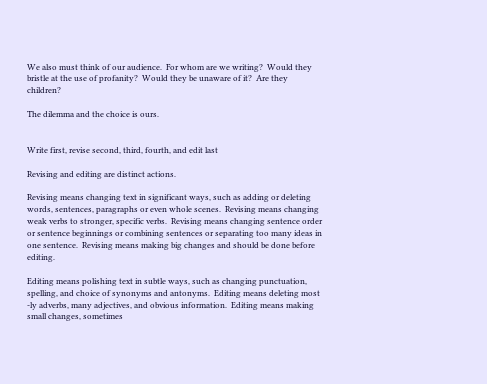We also must think of our audience.  For whom are we writing?  Would they bristle at the use of profanity?  Would they be unaware of it?  Are they children?

The dilemma and the choice is ours.


Write first, revise second, third, fourth, and edit last

Revising and editing are distinct actions.

Revising means changing text in significant ways, such as adding or deleting words, sentences, paragraphs or even whole scenes.  Revising means changing weak verbs to stronger, specific verbs.  Revising means changing sentence order or sentence beginnings or combining sentences or separating too many ideas in one sentence.  Revising means making big changes and should be done before editing.

Editing means polishing text in subtle ways, such as changing punctuation, spelling, and choice of synonyms and antonyms.  Editing means deleting most -ly adverbs, many adjectives, and obvious information.  Editing means making small changes, sometimes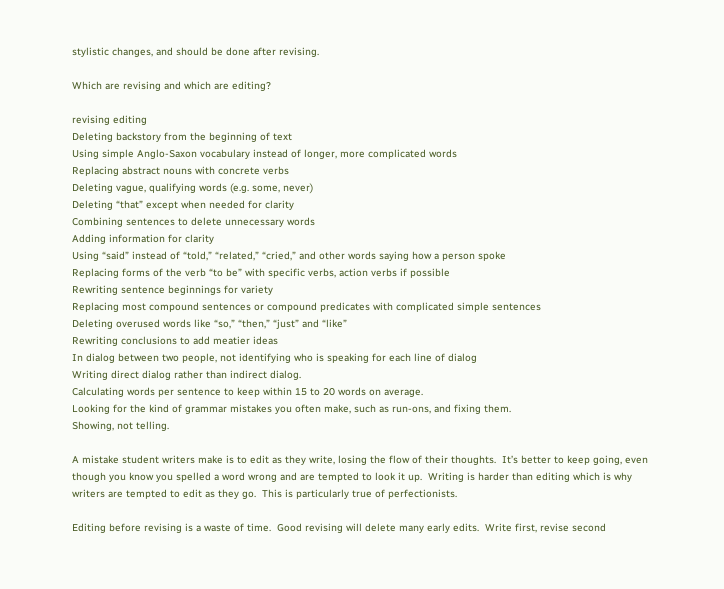stylistic changes, and should be done after revising.

Which are revising and which are editing?

revising editing
Deleting backstory from the beginning of text
Using simple Anglo-Saxon vocabulary instead of longer, more complicated words
Replacing abstract nouns with concrete verbs
Deleting vague, qualifying words (e.g. some, never)
Deleting “that” except when needed for clarity
Combining sentences to delete unnecessary words
Adding information for clarity
Using “said” instead of “told,” “related,” “cried,” and other words saying how a person spoke
Replacing forms of the verb “to be” with specific verbs, action verbs if possible
Rewriting sentence beginnings for variety
Replacing most compound sentences or compound predicates with complicated simple sentences
Deleting overused words like “so,” “then,” “just” and “like”
Rewriting conclusions to add meatier ideas
In dialog between two people, not identifying who is speaking for each line of dialog
Writing direct dialog rather than indirect dialog.
Calculating words per sentence to keep within 15 to 20 words on average.
Looking for the kind of grammar mistakes you often make, such as run-ons, and fixing them.
Showing, not telling.

A mistake student writers make is to edit as they write, losing the flow of their thoughts.  It’s better to keep going, even though you know you spelled a word wrong and are tempted to look it up.  Writing is harder than editing which is why writers are tempted to edit as they go.  This is particularly true of perfectionists.

Editing before revising is a waste of time.  Good revising will delete many early edits.  Write first, revise second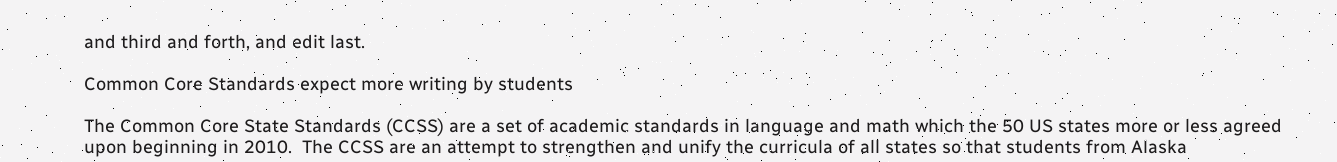and third and forth, and edit last.

Common Core Standards expect more writing by students

The Common Core State Standards (CCSS) are a set of academic standards in language and math which the 50 US states more or less agreed upon beginning in 2010.  The CCSS are an attempt to strengthen and unify the curricula of all states so that students from Alaska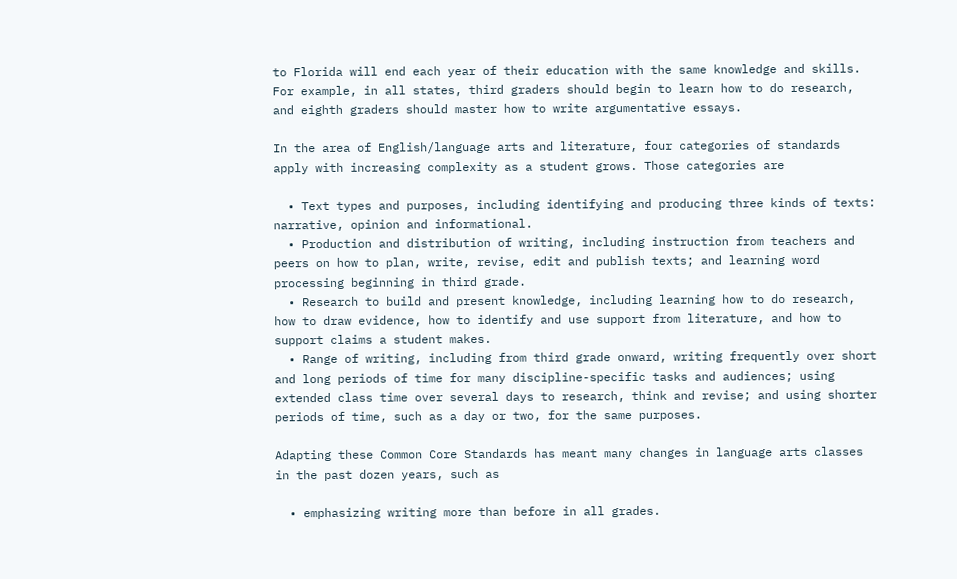to Florida will end each year of their education with the same knowledge and skills.  For example, in all states, third graders should begin to learn how to do research, and eighth graders should master how to write argumentative essays.

In the area of English/language arts and literature, four categories of standards apply with increasing complexity as a student grows. Those categories are

  • Text types and purposes, including identifying and producing three kinds of texts:  narrative, opinion and informational.
  • Production and distribution of writing, including instruction from teachers and peers on how to plan, write, revise, edit and publish texts; and learning word processing beginning in third grade.
  • Research to build and present knowledge, including learning how to do research, how to draw evidence, how to identify and use support from literature, and how to support claims a student makes.
  • Range of writing, including from third grade onward, writing frequently over short and long periods of time for many discipline-specific tasks and audiences; using extended class time over several days to research, think and revise; and using shorter periods of time, such as a day or two, for the same purposes.

Adapting these Common Core Standards has meant many changes in language arts classes in the past dozen years, such as

  • emphasizing writing more than before in all grades.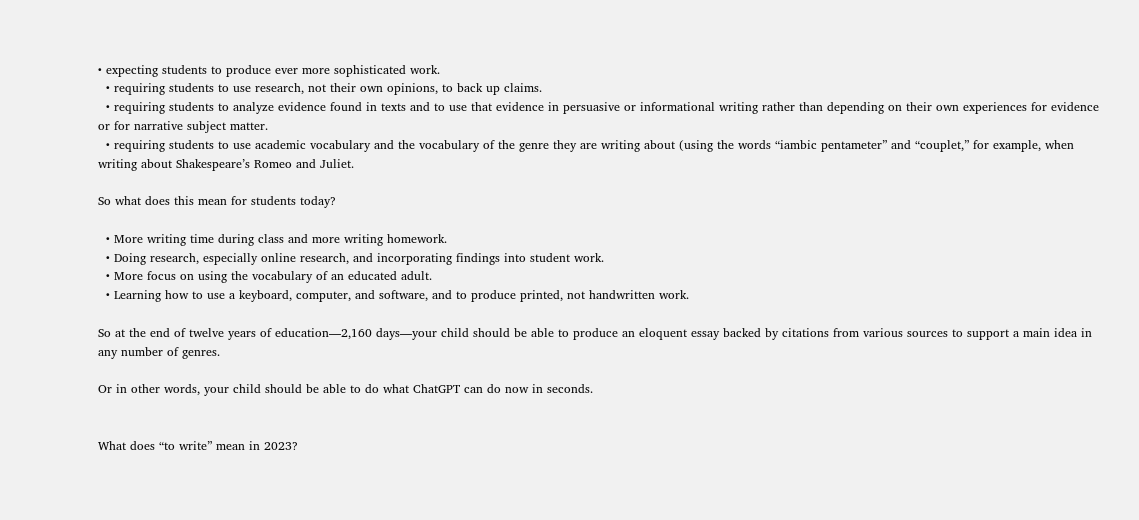• expecting students to produce ever more sophisticated work.
  • requiring students to use research, not their own opinions, to back up claims.
  • requiring students to analyze evidence found in texts and to use that evidence in persuasive or informational writing rather than depending on their own experiences for evidence or for narrative subject matter.
  • requiring students to use academic vocabulary and the vocabulary of the genre they are writing about (using the words “iambic pentameter” and “couplet,” for example, when writing about Shakespeare’s Romeo and Juliet.

So what does this mean for students today?

  • More writing time during class and more writing homework.
  • Doing research, especially online research, and incorporating findings into student work.
  • More focus on using the vocabulary of an educated adult.
  • Learning how to use a keyboard, computer, and software, and to produce printed, not handwritten work.

So at the end of twelve years of education—2,160 days—your child should be able to produce an eloquent essay backed by citations from various sources to support a main idea in any number of genres.

Or in other words, your child should be able to do what ChatGPT can do now in seconds.


What does “to write” mean in 2023?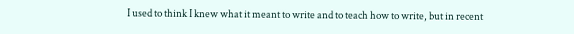I used to think I knew what it meant to write and to teach how to write, but in recent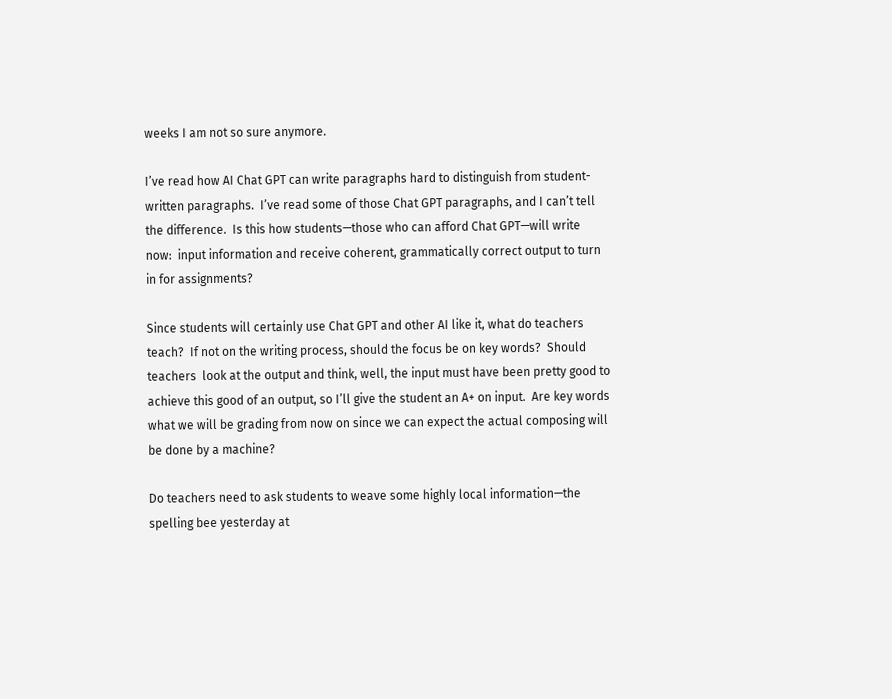weeks I am not so sure anymore.

I’ve read how AI Chat GPT can write paragraphs hard to distinguish from student-written paragraphs.  I’ve read some of those Chat GPT paragraphs, and I can’t tell the difference.  Is this how students—those who can afford Chat GPT—will write now:  input information and receive coherent, grammatically correct output to turn in for assignments?

Since students will certainly use Chat GPT and other AI like it, what do teachers teach?  If not on the writing process, should the focus be on key words?  Should teachers  look at the output and think, well, the input must have been pretty good to achieve this good of an output, so I’ll give the student an A+ on input.  Are key words what we will be grading from now on since we can expect the actual composing will be done by a machine?

Do teachers need to ask students to weave some highly local information—the spelling bee yesterday at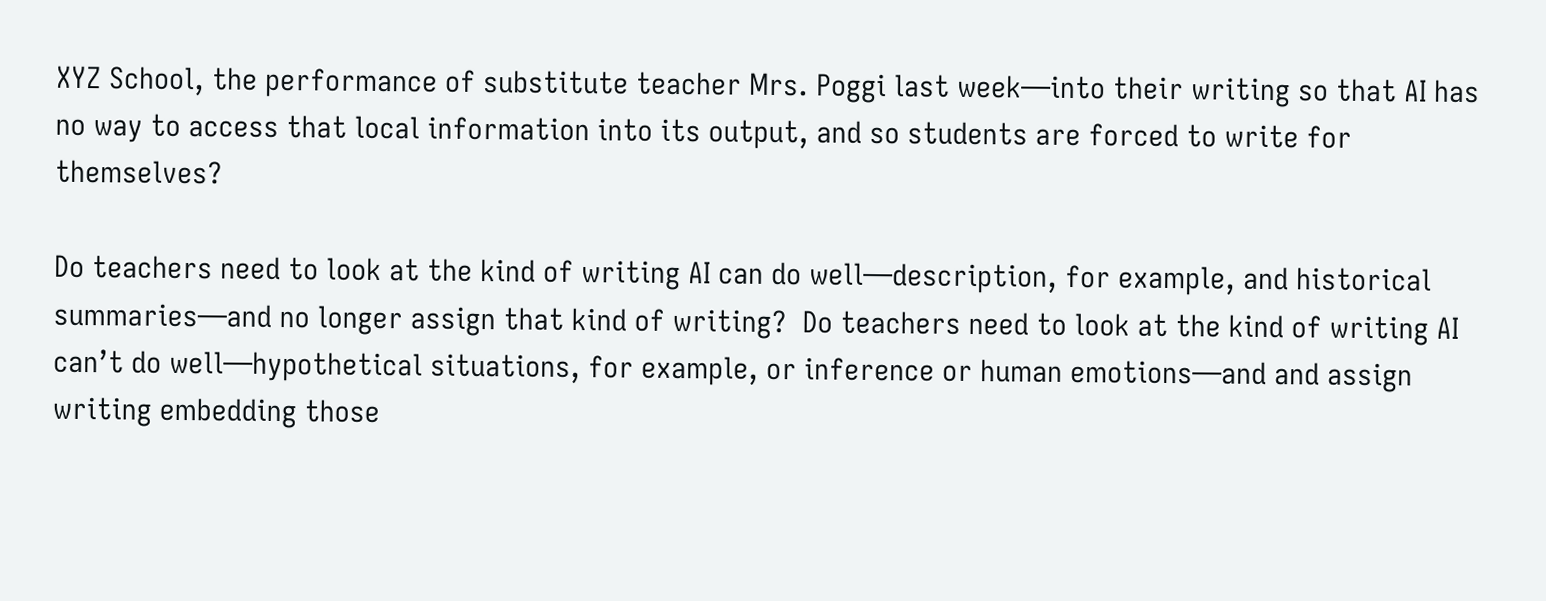XYZ School, the performance of substitute teacher Mrs. Poggi last week—into their writing so that AI has no way to access that local information into its output, and so students are forced to write for themselves?

Do teachers need to look at the kind of writing AI can do well—description, for example, and historical summaries—and no longer assign that kind of writing?  Do teachers need to look at the kind of writing AI can’t do well—hypothetical situations, for example, or inference or human emotions—and and assign writing embedding those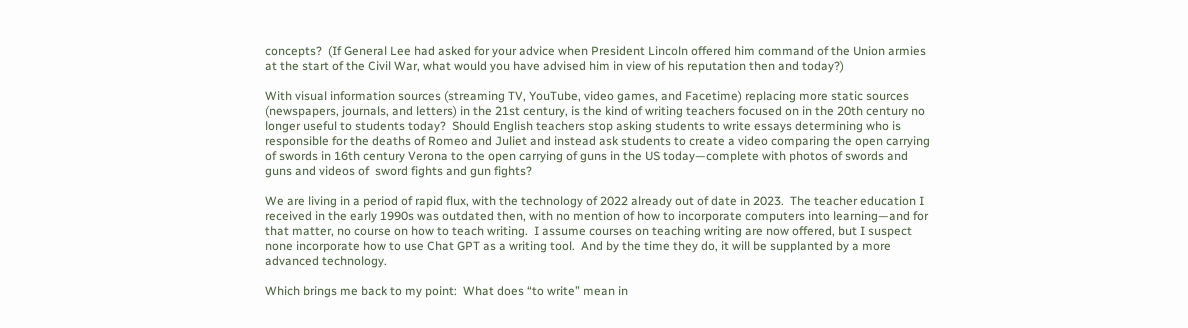concepts?  (If General Lee had asked for your advice when President Lincoln offered him command of the Union armies at the start of the Civil War, what would you have advised him in view of his reputation then and today?)

With visual information sources (streaming TV, YouTube, video games, and Facetime) replacing more static sources (newspapers, journals, and letters) in the 21st century, is the kind of writing teachers focused on in the 20th century no longer useful to students today?  Should English teachers stop asking students to write essays determining who is responsible for the deaths of Romeo and Juliet and instead ask students to create a video comparing the open carrying of swords in 16th century Verona to the open carrying of guns in the US today—complete with photos of swords and guns and videos of  sword fights and gun fights?

We are living in a period of rapid flux, with the technology of 2022 already out of date in 2023.  The teacher education I received in the early 1990s was outdated then, with no mention of how to incorporate computers into learning—and for that matter, no course on how to teach writing.  I assume courses on teaching writing are now offered, but I suspect none incorporate how to use Chat GPT as a writing tool.  And by the time they do, it will be supplanted by a more advanced technology.

Which brings me back to my point:  What does “to write” mean in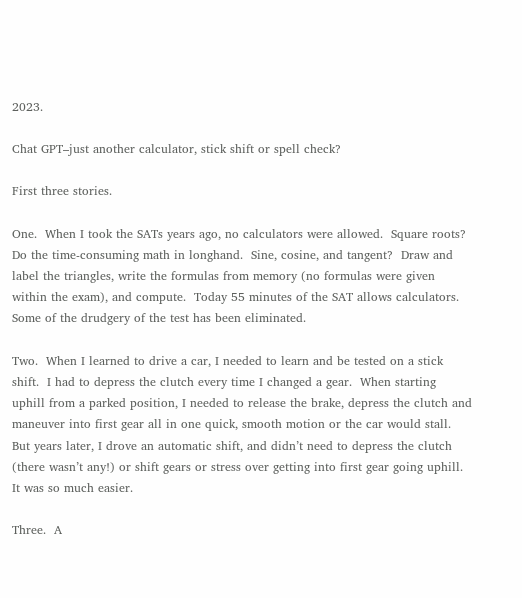2023.

Chat GPT–just another calculator, stick shift or spell check?

First three stories.

One.  When I took the SATs years ago, no calculators were allowed.  Square roots?  Do the time-consuming math in longhand.  Sine, cosine, and tangent?  Draw and label the triangles, write the formulas from memory (no formulas were given within the exam), and compute.  Today 55 minutes of the SAT allows calculators.  Some of the drudgery of the test has been eliminated.

Two.  When I learned to drive a car, I needed to learn and be tested on a stick shift.  I had to depress the clutch every time I changed a gear.  When starting uphill from a parked position, I needed to release the brake, depress the clutch and maneuver into first gear all in one quick, smooth motion or the car would stall.  But years later, I drove an automatic shift, and didn’t need to depress the clutch (there wasn’t any!) or shift gears or stress over getting into first gear going uphill.  It was so much easier.

Three.  A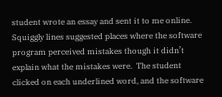student wrote an essay and sent it to me online.  Squiggly lines suggested places where the software program perceived mistakes though it didn’t explain what the mistakes were.  The student clicked on each underlined word, and the software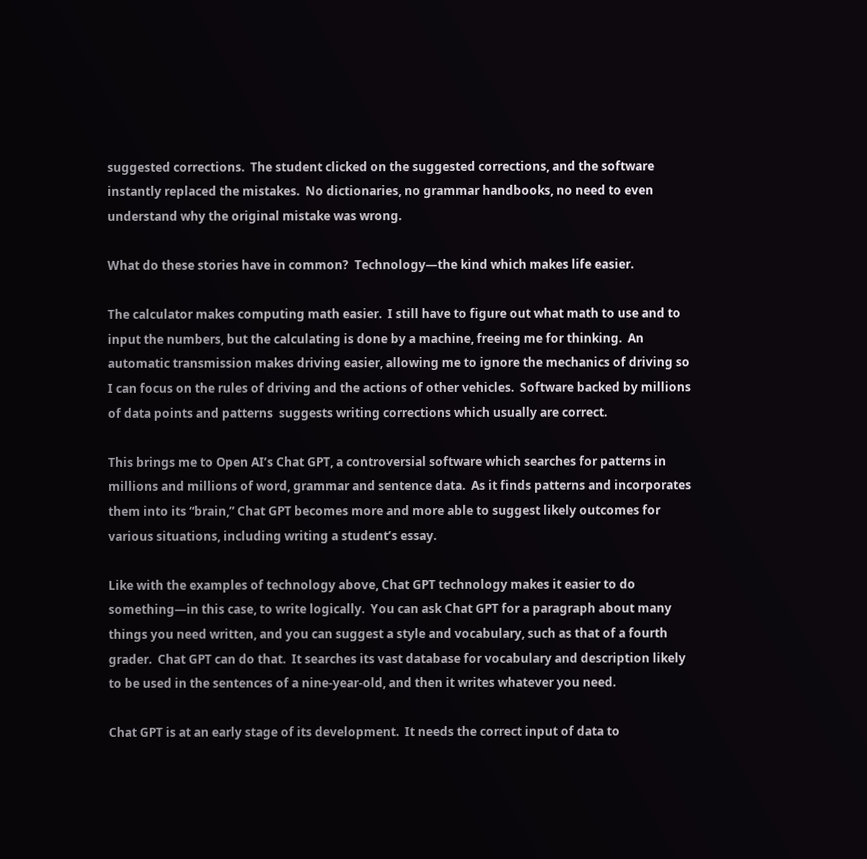suggested corrections.  The student clicked on the suggested corrections, and the software instantly replaced the mistakes.  No dictionaries, no grammar handbooks, no need to even understand why the original mistake was wrong.

What do these stories have in common?  Technology—the kind which makes life easier.

The calculator makes computing math easier.  I still have to figure out what math to use and to input the numbers, but the calculating is done by a machine, freeing me for thinking.  An automatic transmission makes driving easier, allowing me to ignore the mechanics of driving so I can focus on the rules of driving and the actions of other vehicles.  Software backed by millions of data points and patterns  suggests writing corrections which usually are correct.

This brings me to Open AI’s Chat GPT, a controversial software which searches for patterns in millions and millions of word, grammar and sentence data.  As it finds patterns and incorporates them into its “brain,” Chat GPT becomes more and more able to suggest likely outcomes for various situations, including writing a student’s essay.

Like with the examples of technology above, Chat GPT technology makes it easier to do something—in this case, to write logically.  You can ask Chat GPT for a paragraph about many things you need written, and you can suggest a style and vocabulary, such as that of a fourth grader.  Chat GPT can do that.  It searches its vast database for vocabulary and description likely to be used in the sentences of a nine-year-old, and then it writes whatever you need.

Chat GPT is at an early stage of its development.  It needs the correct input of data to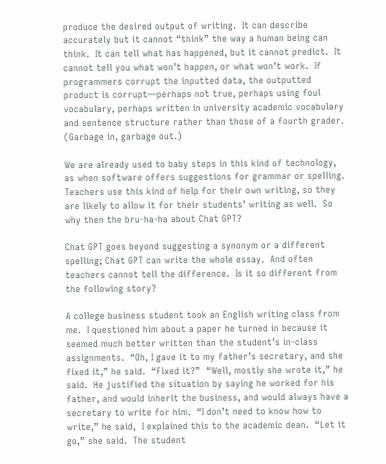produce the desired output of writing.  It can describe accurately but it cannot “think” the way a human being can think.  It can tell what has happened, but it cannot predict.  It cannot tell you what won’t happen, or what won’t work.  If programmers corrupt the inputted data, the outputted product is corrupt—perhaps not true, perhaps using foul vocabulary, perhaps written in university academic vocabulary and sentence structure rather than those of a fourth grader.  (Garbage in, garbage out.)

We are already used to baby steps in this kind of technology, as when software offers suggestions for grammar or spelling.  Teachers use this kind of help for their own writing, so they are likely to allow it for their students’ writing as well.  So why then the bru-ha-ha about Chat GPT?

Chat GPT goes beyond suggesting a synonym or a different spelling; Chat GPT can write the whole essay.  And often teachers cannot tell the difference.  Is it so different from the following story?

A college business student took an English writing class from me.  I questioned him about a paper he turned in because it seemed much better written than the student’s in-class assignments.  “Oh, I gave it to my father’s secretary, and she fixed it,” he said.  “Fixed it?”  “Well, mostly she wrote it,” he said.  He justified the situation by saying he worked for his father, and would inherit the business, and would always have a secretary to write for him.  “I don’t need to know how to write,” he said,  I explained this to the academic dean.  “Let it go,” she said.  The student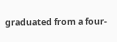graduated from a four-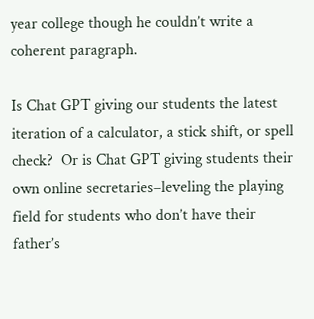year college though he couldn’t write a coherent paragraph.

Is Chat GPT giving our students the latest iteration of a calculator, a stick shift, or spell check?  Or is Chat GPT giving students their own online secretaries–leveling the playing field for students who don’t have their father’s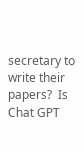secretary to write their papers?  Is Chat GPT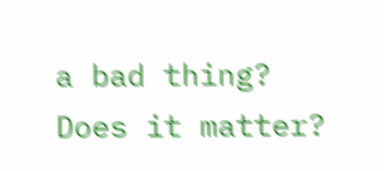a bad thing?  Does it matter?